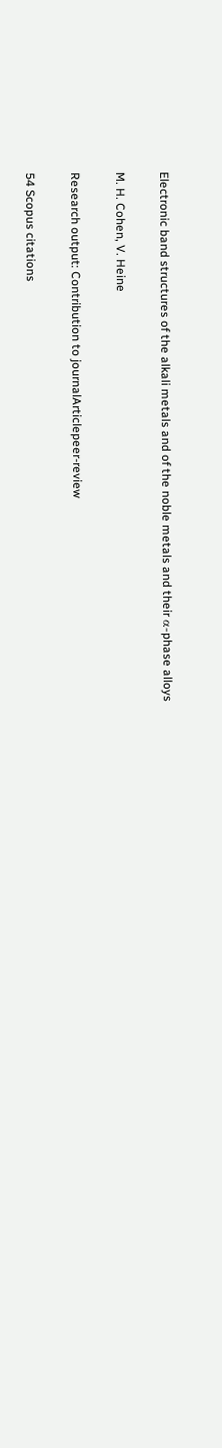Electronic band structures of the alkali metals and of the noble metals and their α-phase alloys

M. H. Cohen, V. Heine

Research output: Contribution to journalArticlepeer-review

54 Scopus citations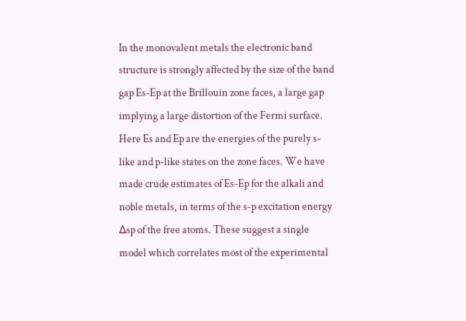In the monovalent metals the electronic band structure is strongly affected by the size of the band gap Es-Ep at the Brillouin zone faces, a large gap implying a large distortion of the Fermi surface. Here Es and Ep are the energies of the purely s-like and p-like states on the zone faces. We have made crude estimates of Es-Ep for the alkali and noble metals, in terms of the s-p excitation energy Δsp of the free atoms. These suggest a single model which correlates most of the experimental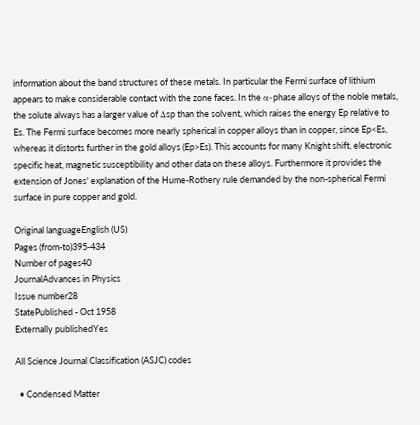information about the band structures of these metals. In particular the Fermi surface of lithium appears to make considerable contact with the zone faces. In the α-phase alloys of the noble metals, the solute always has a larger value of Δsp than the solvent, which raises the energy Ep relative to Es. The Fermi surface becomes more nearly spherical in copper alloys than in copper, since Ep<Es, whereas it distorts further in the gold alloys (Ep>Es). This accounts for many Knight shift, electronic specific heat, magnetic susceptibility and other data on these alloys. Furthermore it provides the extension of Jones' explanation of the Hume-Rothery rule demanded by the non-spherical Fermi surface in pure copper and gold.

Original languageEnglish (US)
Pages (from-to)395-434
Number of pages40
JournalAdvances in Physics
Issue number28
StatePublished - Oct 1958
Externally publishedYes

All Science Journal Classification (ASJC) codes

  • Condensed Matter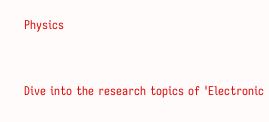Physics


Dive into the research topics of 'Electronic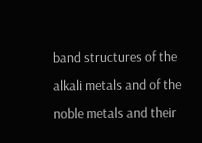band structures of the alkali metals and of the noble metals and their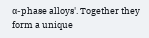α-phase alloys'. Together they form a unique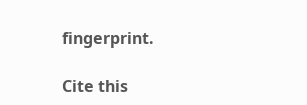fingerprint.

Cite this